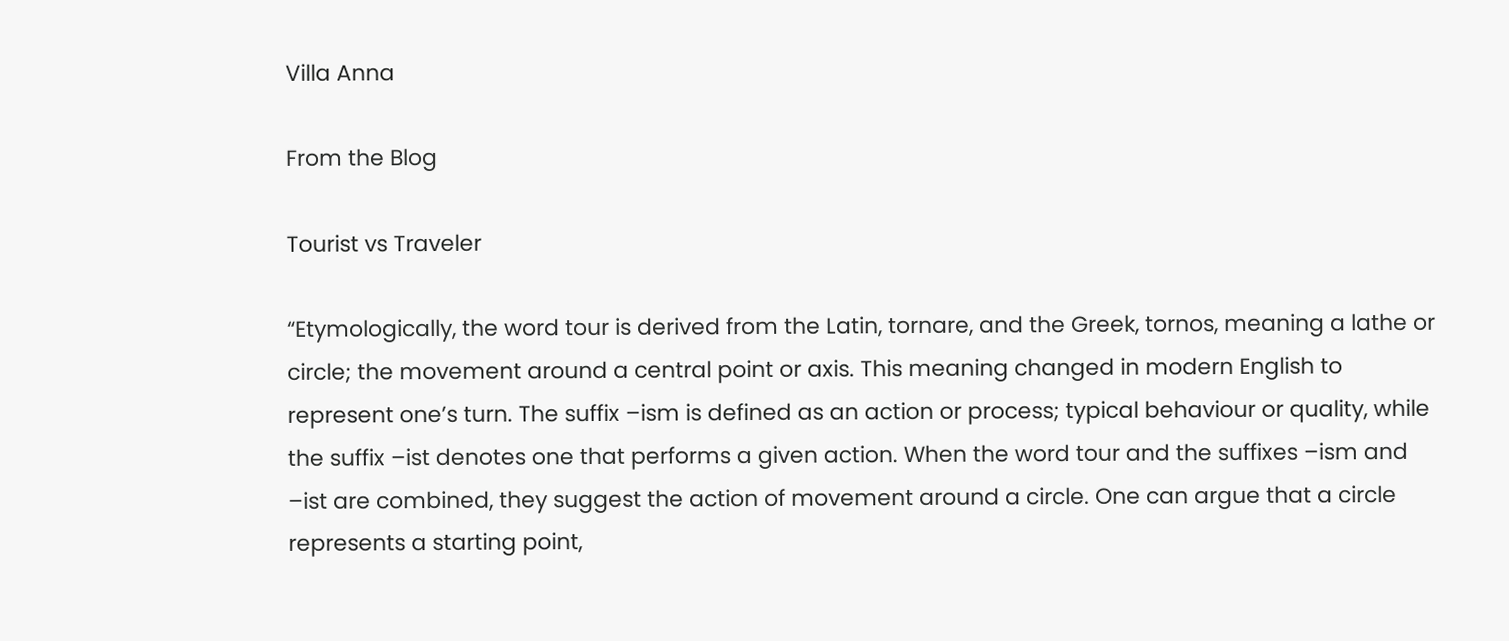Villa Anna

From the Blog

Tourist vs Traveler

“Etymologically, the word tour is derived from the Latin, tornare, and the Greek, tornos, meaning a lathe or circle; the movement around a central point or axis. This meaning changed in modern English to represent one’s turn. The suffix –ism is defined as an action or process; typical behaviour or quality, while the suffix –ist denotes one that performs a given action. When the word tour and the suffixes –ism and –ist are combined, they suggest the action of movement around a circle. One can argue that a circle represents a starting point,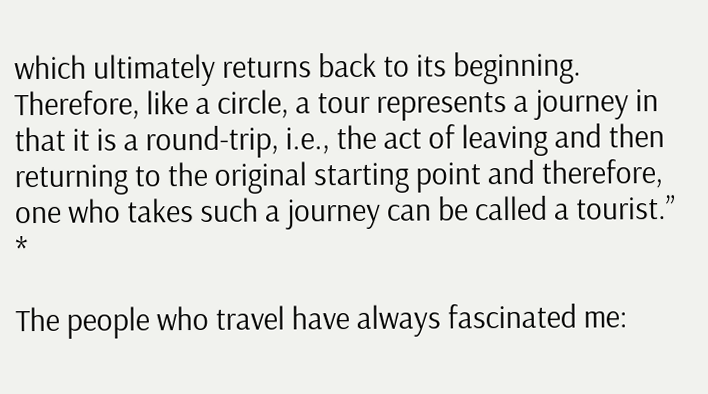which ultimately returns back to its beginning. Therefore, like a circle, a tour represents a journey in that it is a round-trip, i.e., the act of leaving and then returning to the original starting point and therefore, one who takes such a journey can be called a tourist.” *

The people who travel have always fascinated me: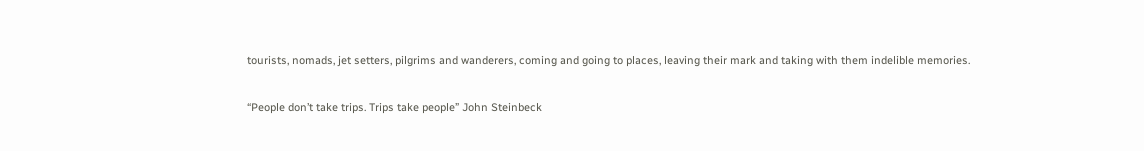tourists, nomads, jet setters, pilgrims and wanderers, coming and going to places, leaving their mark and taking with them indelible memories.

“People don’t take trips. Trips take people” John Steinbeck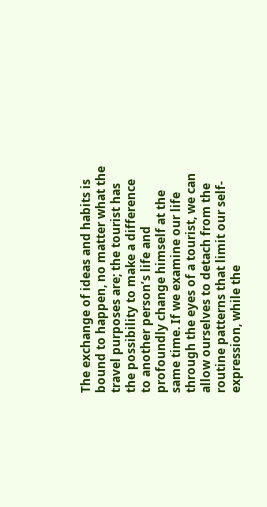The exchange of ideas and habits is bound to happen, no matter what the travel purposes are; the tourist has the possibility to make a difference to another person’s life and profoundly change himself at the same time. If we examine our life through the eyes of a tourist, we can allow ourselves to detach from the routine patterns that limit our self-expression, while the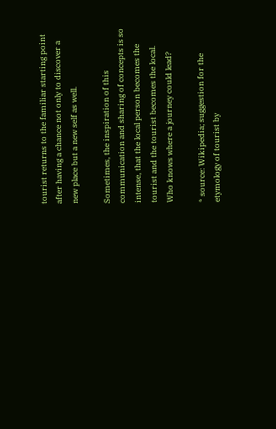tourist returns to the familiar starting point after having a chance not only to discover a new place but a new self as well.

Sometimes, the inspiration of this communication and sharing of concepts is so intense, that the local person becomes the tourist and the tourist becomes the local. Who knows where a journey could lead?

* source: Wikipedia; suggestion for the etymology of tourist by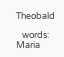Theobald

   words: Maria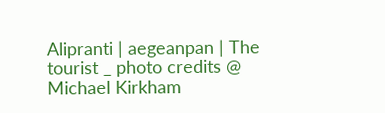Alipranti | aegeanpan | The tourist _ photo credits @ Michael Kirkham